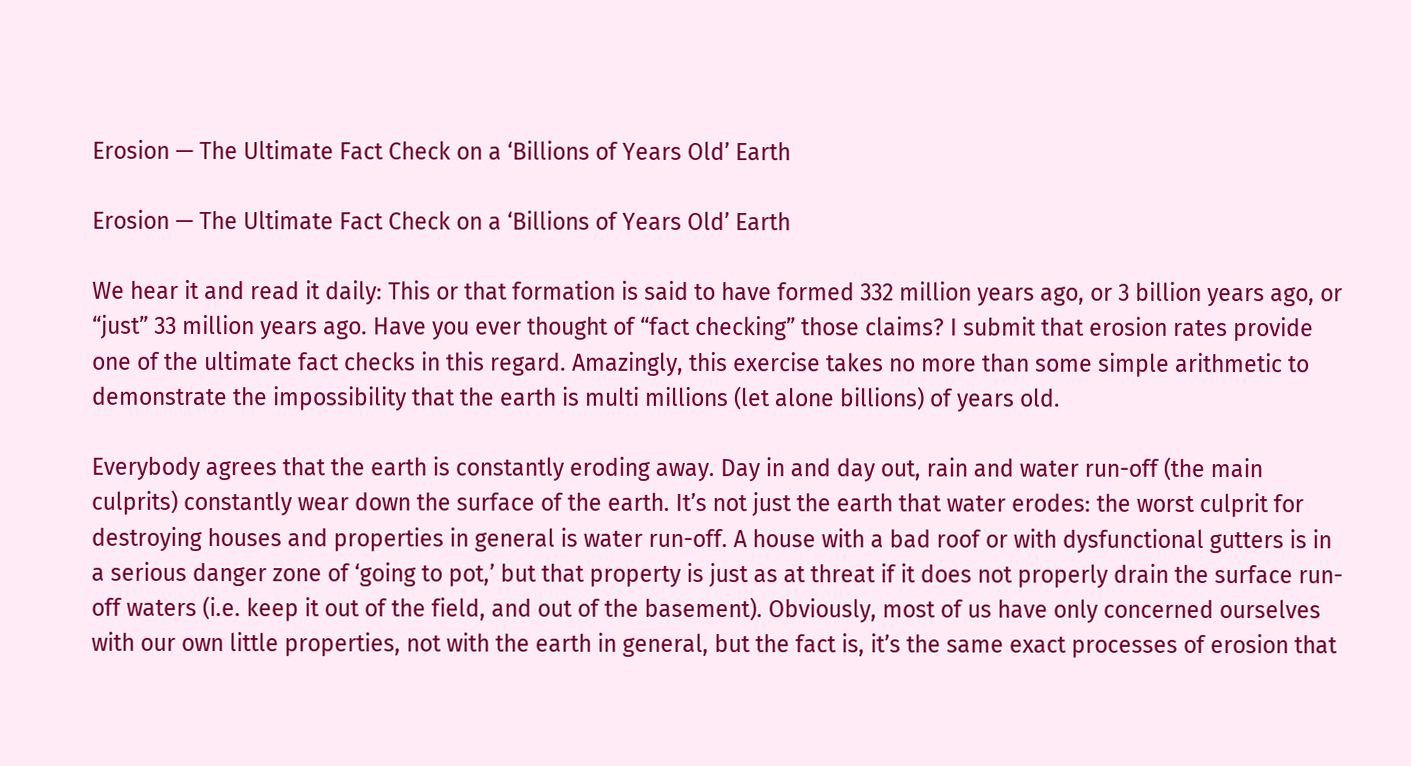Erosion — The Ultimate Fact Check on a ‘Billions of Years Old’ Earth

Erosion — The Ultimate Fact Check on a ‘Billions of Years Old’ Earth

We hear it and read it daily: This or that formation is said to have formed 332 million years ago, or 3 billion years ago, or “just” 33 million years ago. Have you ever thought of “fact checking” those claims? I submit that erosion rates provide one of the ultimate fact checks in this regard. Amazingly, this exercise takes no more than some simple arithmetic to demonstrate the impossibility that the earth is multi millions (let alone billions) of years old.

Everybody agrees that the earth is constantly eroding away. Day in and day out, rain and water run-off (the main culprits) constantly wear down the surface of the earth. It’s not just the earth that water erodes: the worst culprit for destroying houses and properties in general is water run-off. A house with a bad roof or with dysfunctional gutters is in a serious danger zone of ‘going to pot,’ but that property is just as at threat if it does not properly drain the surface run-off waters (i.e. keep it out of the field, and out of the basement). Obviously, most of us have only concerned ourselves with our own little properties, not with the earth in general, but the fact is, it’s the same exact processes of erosion that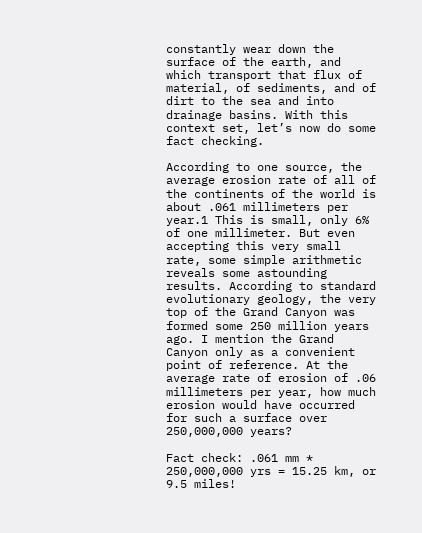constantly wear down the surface of the earth, and which transport that flux of material, of sediments, and of dirt to the sea and into drainage basins. With this context set, let’s now do some fact checking.

According to one source, the average erosion rate of all of the continents of the world is about .061 millimeters per year.1 This is small, only 6% of one millimeter. But even accepting this very small rate, some simple arithmetic reveals some astounding results. According to standard evolutionary geology, the very top of the Grand Canyon was formed some 250 million years ago. I mention the Grand Canyon only as a convenient point of reference. At the average rate of erosion of .06 millimeters per year, how much erosion would have occurred for such a surface over 250,000,000 years?

Fact check: .061 mm * 250,000,000 yrs = 15.25 km, or 9.5 miles!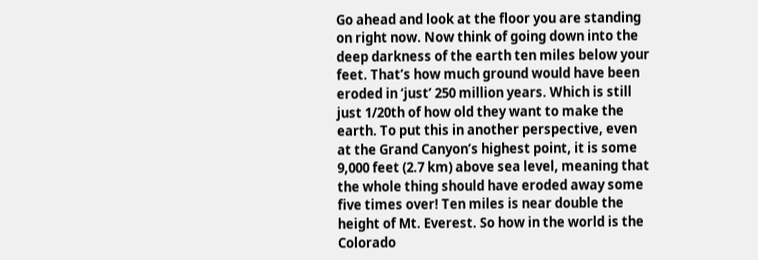Go ahead and look at the floor you are standing on right now. Now think of going down into the deep darkness of the earth ten miles below your feet. That’s how much ground would have been eroded in ‘just’ 250 million years. Which is still just 1/20th of how old they want to make the earth. To put this in another perspective, even at the Grand Canyon’s highest point, it is some 9,000 feet (2.7 km) above sea level, meaning that the whole thing should have eroded away some five times over! Ten miles is near double the height of Mt. Everest. So how in the world is the Colorado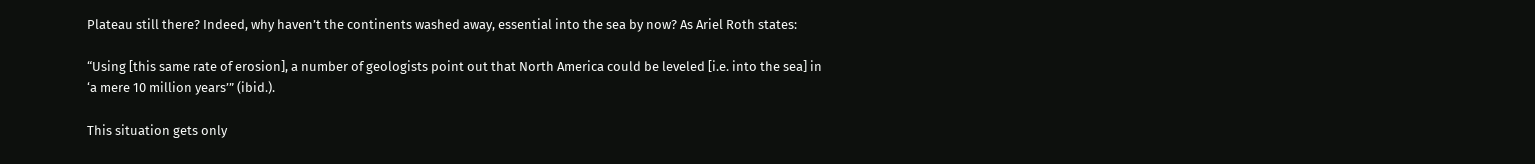Plateau still there? Indeed, why haven’t the continents washed away, essential into the sea by now? As Ariel Roth states:

“Using [this same rate of erosion], a number of geologists point out that North America could be leveled [i.e. into the sea] in ‘a mere 10 million years’” (ibid.).

This situation gets only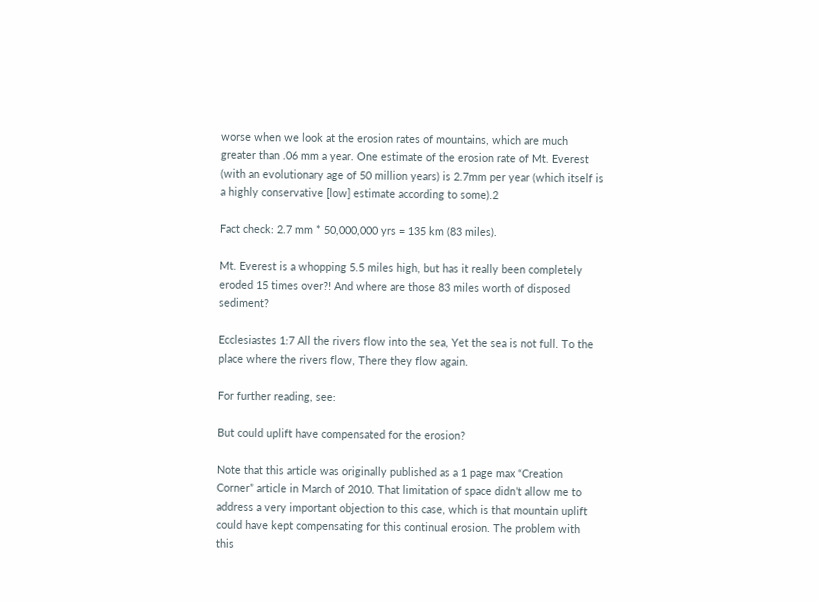worse when we look at the erosion rates of mountains, which are much greater than .06 mm a year. One estimate of the erosion rate of Mt. Everest (with an evolutionary age of 50 million years) is 2.7mm per year (which itself is a highly conservative [low] estimate according to some).2

Fact check: 2.7 mm * 50,000,000 yrs = 135 km (83 miles).

Mt. Everest is a whopping 5.5 miles high, but has it really been completely eroded 15 times over?! And where are those 83 miles worth of disposed sediment?

Ecclesiastes 1:7 All the rivers flow into the sea, Yet the sea is not full. To the place where the rivers flow, There they flow again.

For further reading, see:

But could uplift have compensated for the erosion?

Note that this article was originally published as a 1 page max “Creation Corner” article in March of 2010. That limitation of space didn’t allow me to address a very important objection to this case, which is that mountain uplift could have kept compensating for this continual erosion. The problem with this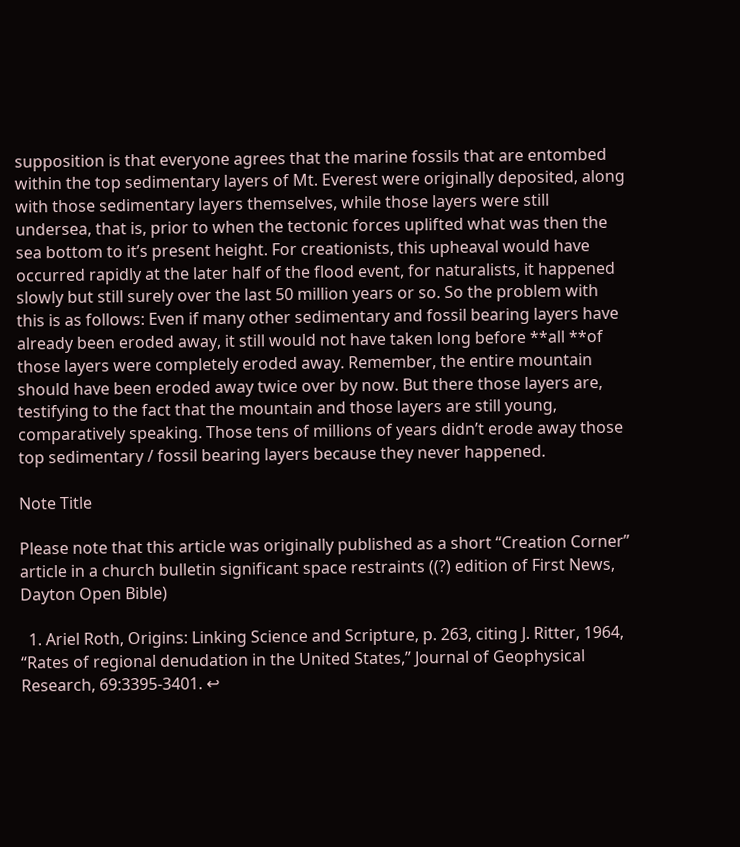supposition is that everyone agrees that the marine fossils that are entombed within the top sedimentary layers of Mt. Everest were originally deposited, along with those sedimentary layers themselves, while those layers were still undersea, that is, prior to when the tectonic forces uplifted what was then the sea bottom to it’s present height. For creationists, this upheaval would have occurred rapidly at the later half of the flood event, for naturalists, it happened slowly but still surely over the last 50 million years or so. So the problem with this is as follows: Even if many other sedimentary and fossil bearing layers have already been eroded away, it still would not have taken long before **all **of those layers were completely eroded away. Remember, the entire mountain should have been eroded away twice over by now. But there those layers are, testifying to the fact that the mountain and those layers are still young, comparatively speaking. Those tens of millions of years didn’t erode away those top sedimentary / fossil bearing layers because they never happened.

Note Title

Please note that this article was originally published as a short “Creation Corner” article in a church bulletin significant space restraints ((?) edition of First News, Dayton Open Bible)

  1. Ariel Roth, Origins: Linking Science and Scripture, p. 263, citing J. Ritter, 1964, “Rates of regional denudation in the United States,” Journal of Geophysical Research, 69:3395-3401. ↩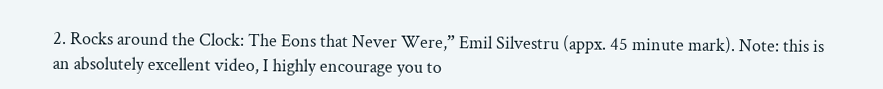2. Rocks around the Clock: The Eons that Never Were,” Emil Silvestru (appx. 45 minute mark). Note: this is an absolutely excellent video, I highly encourage you to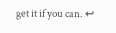get it if you can. ↩